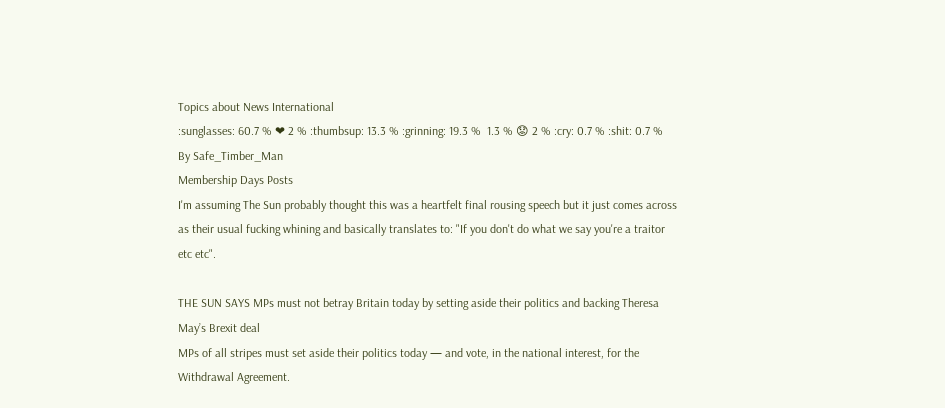Topics about News International
:sunglasses: 60.7 % ❤ 2 % :thumbsup: 13.3 % :grinning: 19.3 %  1.3 % 😟 2 % :cry: 0.7 % :shit: 0.7 %
By Safe_Timber_Man
Membership Days Posts
I'm assuming The Sun probably thought this was a heartfelt final rousing speech but it just comes across as their usual fucking whining and basically translates to: "If you don't do what we say you're a traitor etc etc".

THE SUN SAYS MPs must not betray Britain today by setting aside their politics and backing Theresa May’s Brexit deal
MPs of all stripes must set aside their politics today — and vote, in the national interest, for the Withdrawal Agreement.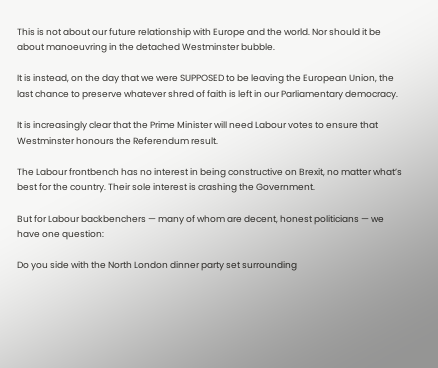This is not about our future relationship with Europe and the world. Nor should it be about manoeuvring in the detached Westminster bubble.

It is instead, on the day that we were SUPPOSED to be leaving the European Union, the last chance to preserve whatever shred of faith is left in our Parliamentary democracy.

It is increasingly clear that the Prime Minister will need Labour votes to ensure that Westminster honours the Referendum result.

The Labour frontbench has no interest in being constructive on Brexit, no matter what’s best for the country. Their sole interest is crashing the Government.

But for Labour backbenchers — many of whom are decent, honest politicians — we have one question:

Do you side with the North London dinner party set surrounding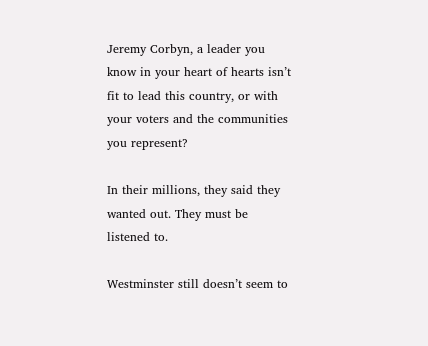Jeremy Corbyn, a leader you know in your heart of hearts isn’t fit to lead this country, or with your voters and the communities you represent?

In their millions, they said they wanted out. They must be listened to.

Westminster still doesn’t seem to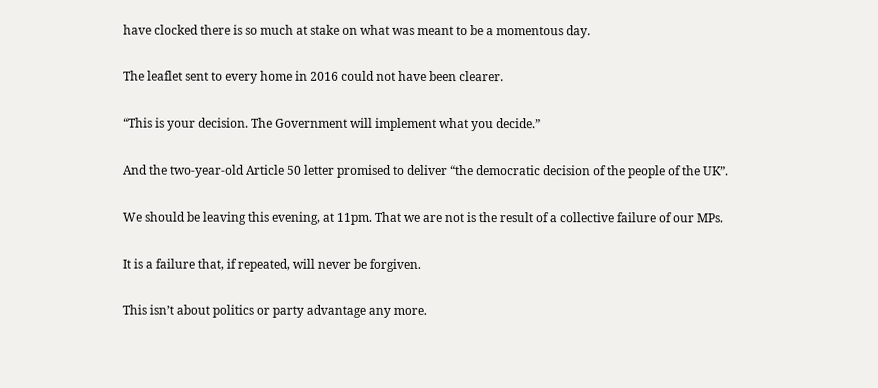have clocked there is so much at stake on what was meant to be a momentous day.

The leaflet sent to every home in 2016 could not have been clearer.

“This is your decision. The Government will implement what you decide.”

And the two-year-old Article 50 letter promised to deliver “the democratic decision of the people of the UK”.

We should be leaving this evening, at 11pm. That we are not is the result of a collective failure of our MPs.

It is a failure that, if repeated, will never be forgiven.

This isn’t about politics or party advantage any more.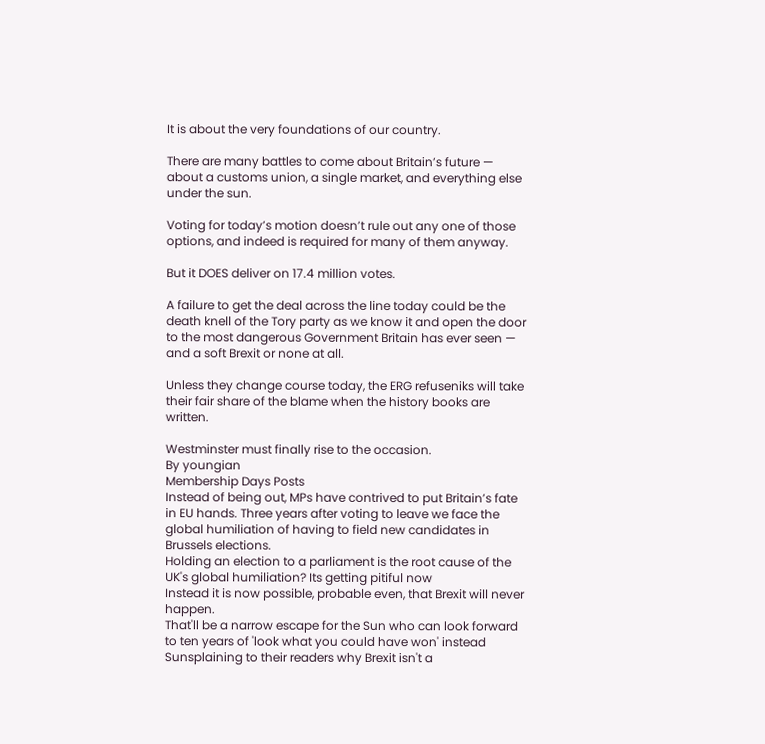It is about the very foundations of our country.

There are many battles to come about Britain’s future — about a customs union, a single market, and everything else under the sun.

Voting for today’s motion doesn’t rule out any one of those options, and indeed is required for many of them anyway.

But it DOES deliver on 17.4 million votes.

A failure to get the deal across the line today could be the death knell of the Tory party as we know it and open the door to the most dangerous Government Britain has ever seen — and a soft Brexit or none at all.

Unless they change course today, the ERG refuseniks will take their fair share of the blame when the history books are written.

Westminster must finally rise to the occasion.
By youngian
Membership Days Posts
Instead of being out, MPs have contrived to put Britain’s fate in EU hands. Three years after voting to leave we face the global humiliation of having to field new candidates in Brussels elections.
Holding an election to a parliament is the root cause of the UK's global humiliation? Its getting pitiful now
Instead it is now possible, probable even, that Brexit will never happen.
That'll be a narrow escape for the Sun who can look forward to ten years of 'look what you could have won' instead Sunsplaining to their readers why Brexit isn't a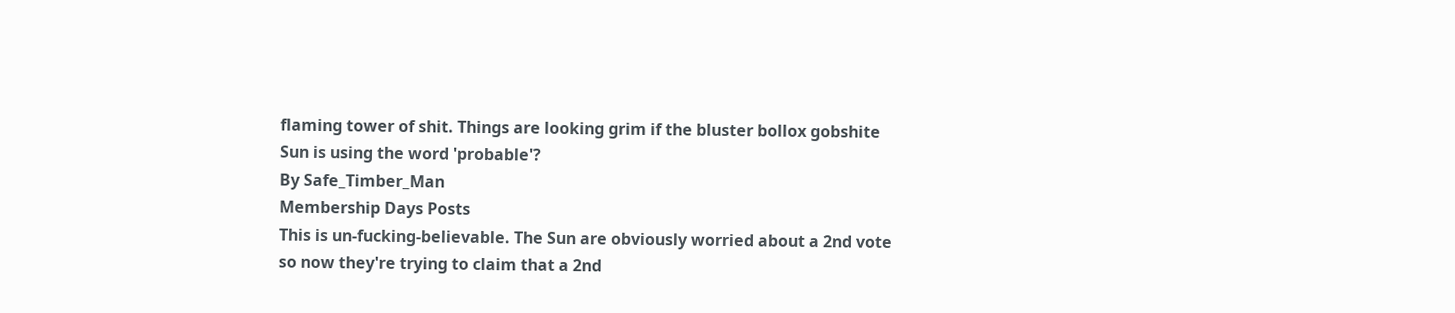flaming tower of shit. Things are looking grim if the bluster bollox gobshite Sun is using the word 'probable'?
By Safe_Timber_Man
Membership Days Posts
This is un-fucking-believable. The Sun are obviously worried about a 2nd vote so now they're trying to claim that a 2nd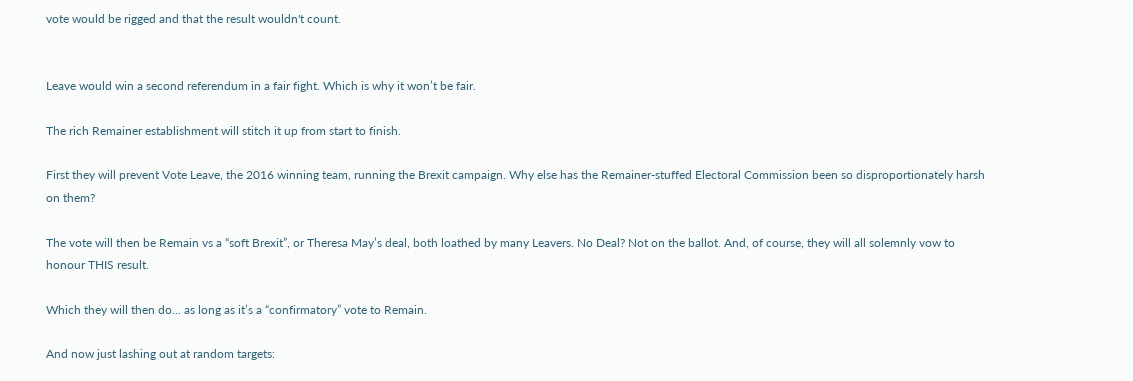vote would be rigged and that the result wouldn't count.


Leave would win a second referendum in a fair fight. Which is why it won’t be fair.

The rich Remainer establishment will stitch it up from start to finish.

First they will prevent Vote Leave, the 2016 winning team, running the Brexit campaign. Why else has the Remainer-stuffed Electoral Commission been so disproportionately harsh on them?

The vote will then be Remain vs a “soft Brexit”, or Theresa May’s deal, both loathed by many Leavers. No Deal? Not on the ballot. And, of course, they will all solemnly vow to honour THIS result.

Which they will then do... as long as it’s a “confirmatory” vote to Remain.

And now just lashing out at random targets: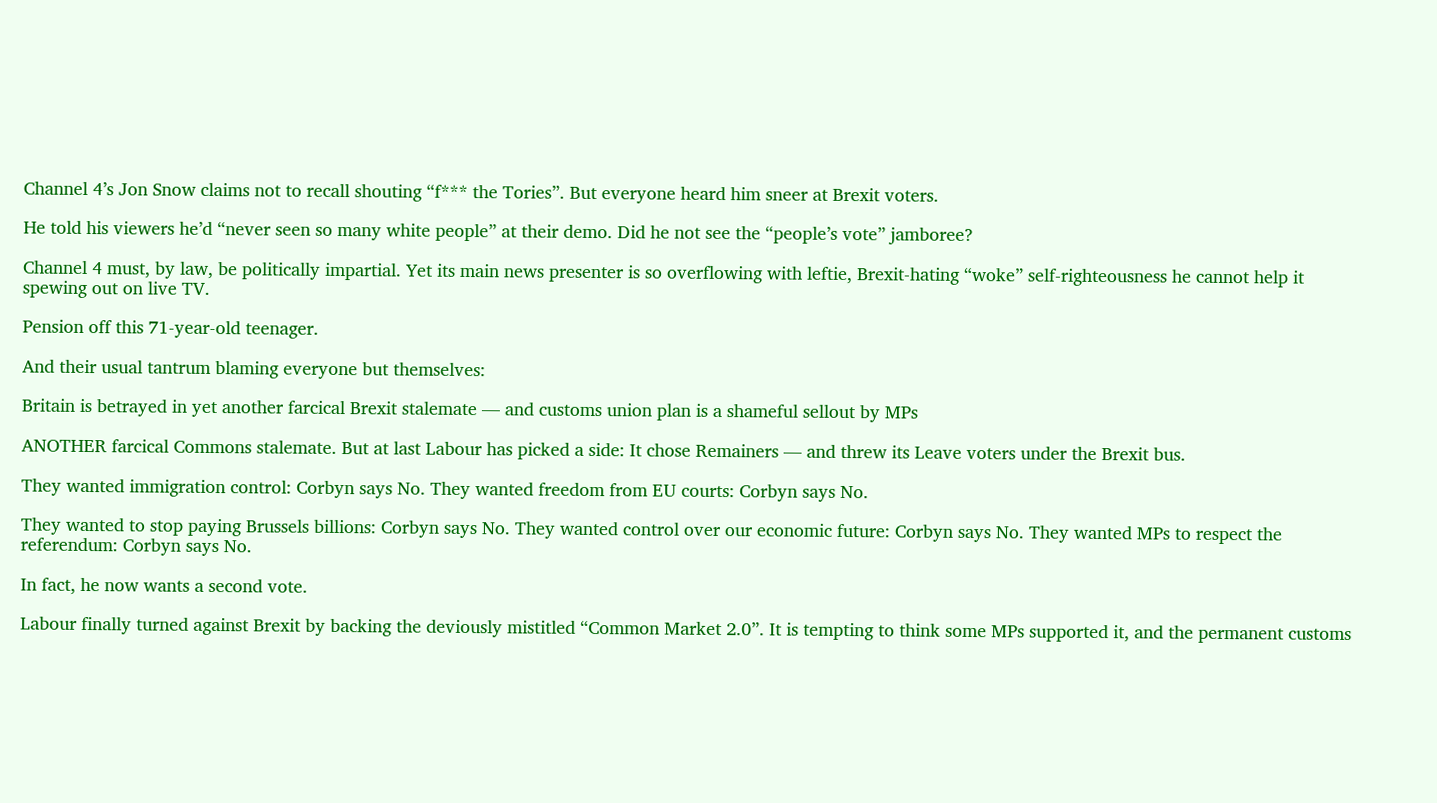Channel 4’s Jon Snow claims not to recall shouting “f*** the Tories”. But everyone heard him sneer at Brexit voters.

He told his viewers he’d “never seen so many white people” at their demo. Did he not see the “people’s vote” jamboree?

Channel 4 must, by law, be politically impartial. Yet its main news presenter is so overflowing with leftie, Brexit-hating “woke” self-righteousness he cannot help it spewing out on live TV.

Pension off this 71-year-old teenager.

And their usual tantrum blaming everyone but themselves:

Britain is betrayed in yet another farcical Brexit stalemate — and customs union plan is a shameful sellout by MPs

ANOTHER farcical Commons stalemate. But at last Labour has picked a side: It chose Remainers — and threw its Leave voters under the Brexit bus.

They wanted immigration control: Corbyn says No. They wanted freedom from EU courts: Corbyn says No.

They wanted to stop paying Brussels billions: Corbyn says No. They wanted control over our economic future: Corbyn says No. They wanted MPs to respect the referendum: Corbyn says No.

In fact, he now wants a second vote.

Labour finally turned against Brexit by backing the deviously mistitled “Common Market 2.0”. It is tempting to think some MPs supported it, and the permanent customs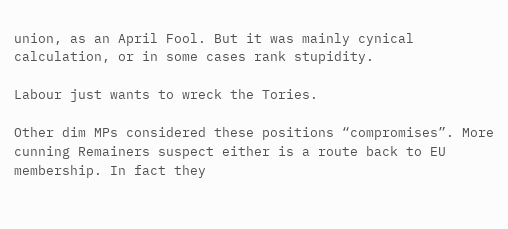union, as an April Fool. But it was mainly cynical calculation, or in some cases rank stupidity.

Labour just wants to wreck the Tories.

Other dim MPs considered these positions “compromises”. More cunning Remainers suspect either is a route back to EU membership. In fact they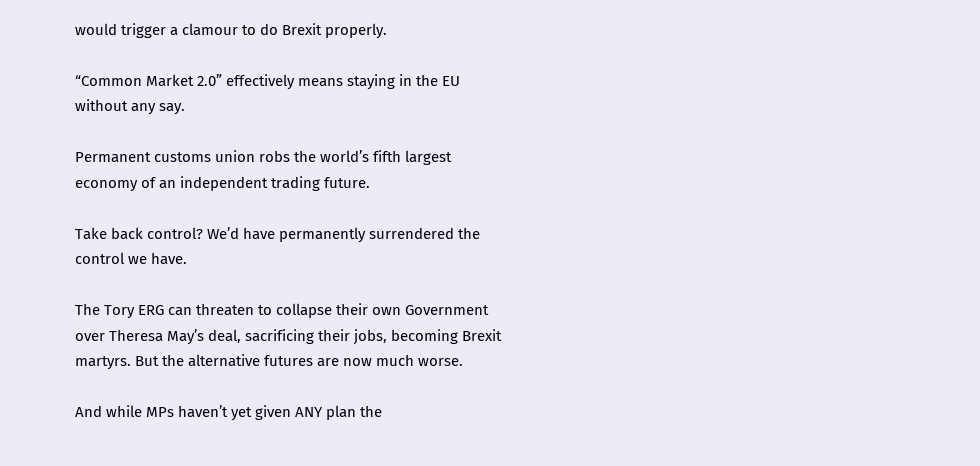would trigger a clamour to do Brexit properly.

“Common Market 2.0” effectively means staying in the EU without any say.

Permanent customs union robs the world’s fifth largest economy of an independent trading future.

Take back control? We’d have permanently surrendered the control we have.

The Tory ERG can threaten to collapse their own Government over Theresa May’s deal, sacrificing their jobs, becoming Brexit martyrs. But the alternative futures are now much worse.

And while MPs haven’t yet given ANY plan the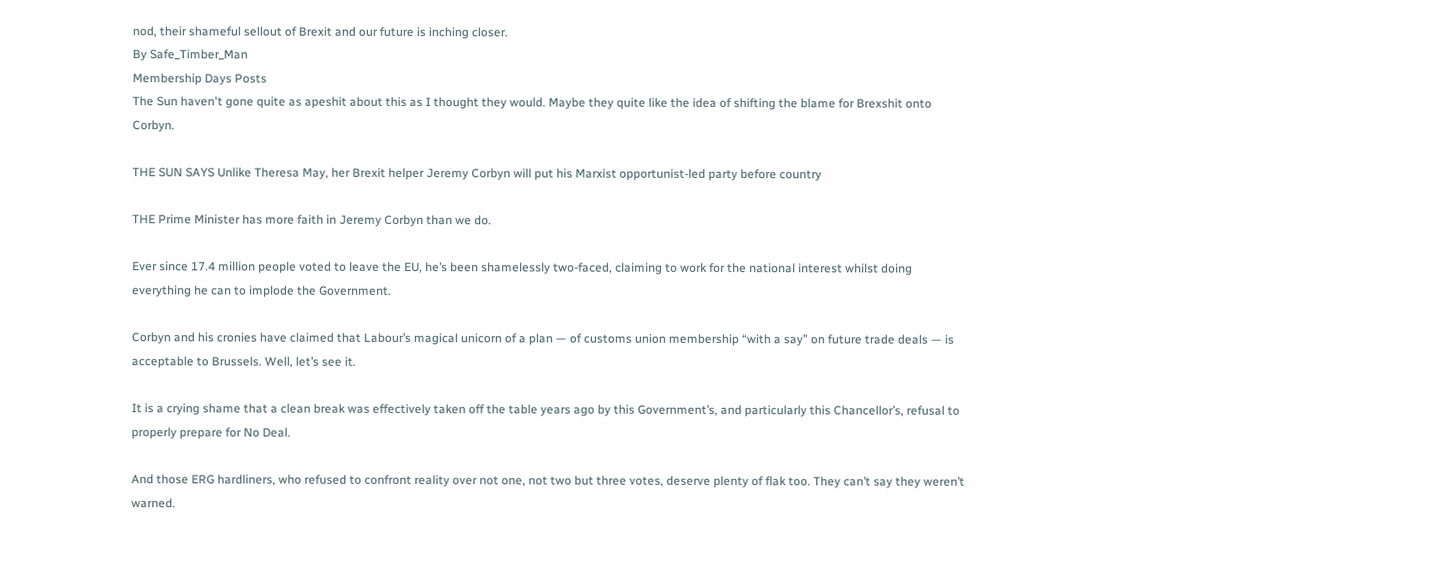nod, their shameful sellout of Brexit and our future is inching closer.
By Safe_Timber_Man
Membership Days Posts
The Sun haven't gone quite as apeshit about this as I thought they would. Maybe they quite like the idea of shifting the blame for Brexshit onto Corbyn.

THE SUN SAYS Unlike Theresa May, her Brexit helper Jeremy Corbyn will put his Marxist opportunist-led party before country

THE Prime Minister has more faith in Jeremy Corbyn than we do.

Ever since 17.4 million people voted to leave the EU, he’s been shamelessly two-faced, claiming to work for the national interest whilst doing everything he can to implode the Government.

Corbyn and his cronies have claimed that Labour’s magical unicorn of a plan — of customs union membership “with a say” on future trade deals — is acceptable to Brussels. Well, let’s see it.

It is a crying shame that a clean break was effectively taken off the table years ago by this Government’s, and particularly this Chancellor’s, refusal to properly prepare for No Deal.

And those ERG hardliners, who refused to confront reality over not one, not two but three votes, deserve plenty of flak too. They can’t say they weren’t warned.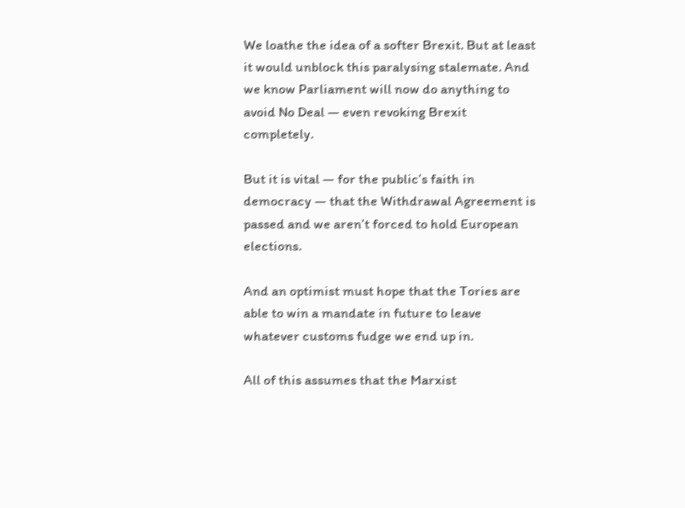We loathe the idea of a softer Brexit. But at least it would unblock this paralysing stalemate. And we know Parliament will now do anything to avoid No Deal — even revoking Brexit completely.

But it is vital — for the public’s faith in democracy — that the Withdrawal Agreement is passed and we aren’t forced to hold European elections.

And an optimist must hope that the Tories are able to win a mandate in future to leave whatever customs fudge we end up in.

All of this assumes that the Marxist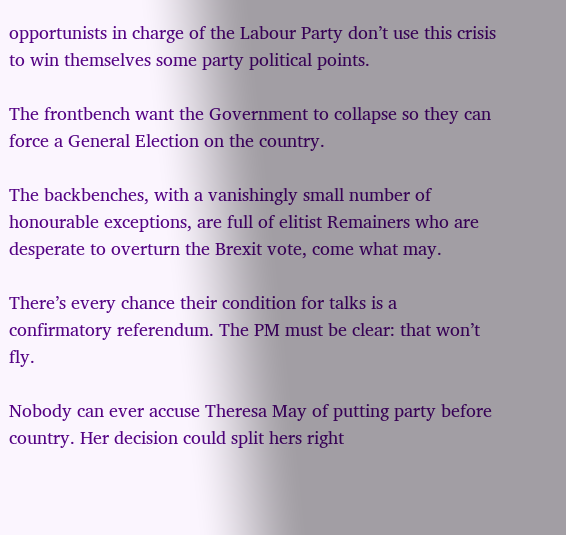opportunists in charge of the Labour Party don’t use this crisis to win themselves some party political points.

The frontbench want the Government to collapse so they can force a General Election on the country.

The backbenches, with a vanishingly small number of honourable exceptions, are full of elitist Remainers who are desperate to overturn the Brexit vote, come what may.

There’s every chance their condition for talks is a confirmatory referendum. The PM must be clear: that won’t fly.

Nobody can ever accuse Theresa May of putting party before country. Her decision could split hers right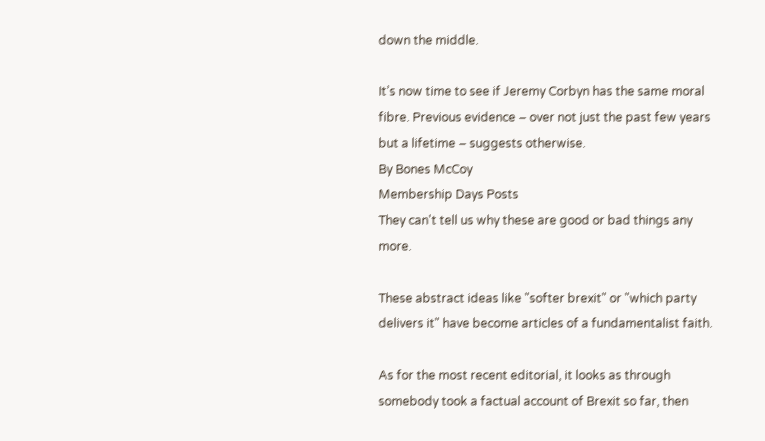down the middle.

It’s now time to see if Jeremy Corbyn has the same moral fibre. Previous evidence – over not just the past few years but a lifetime – suggests otherwise.
By Bones McCoy
Membership Days Posts
They can't tell us why these are good or bad things any more.

These abstract ideas like "softer brexit" or "which party delivers it" have become articles of a fundamentalist faith.

As for the most recent editorial, it looks as through somebody took a factual account of Brexit so far, then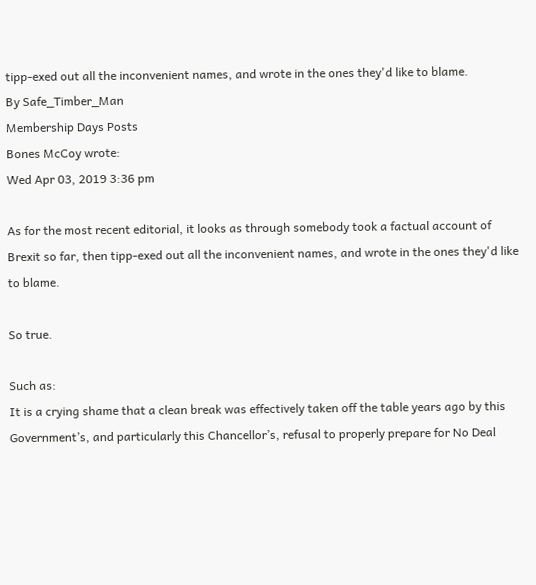tipp-exed out all the inconvenient names, and wrote in the ones they'd like to blame.
By Safe_Timber_Man
Membership Days Posts
Bones McCoy wrote:
Wed Apr 03, 2019 3:36 pm

As for the most recent editorial, it looks as through somebody took a factual account of Brexit so far, then tipp-exed out all the inconvenient names, and wrote in the ones they'd like to blame.

So true.

Such as:
It is a crying shame that a clean break was effectively taken off the table years ago by this Government’s, and particularly this Chancellor’s, refusal to properly prepare for No Deal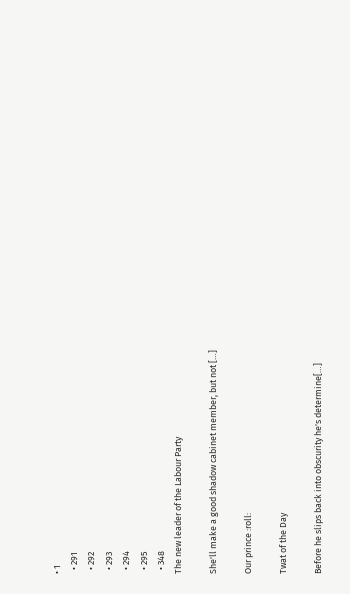• 1
  • 291
  • 292
  • 293
  • 294
  • 295
  • 348
The new leader of the Labour Party

She'll make a good shadow cabinet member, but not […]

Our prince :roll:

Twat of the Day

Before he slips back into obscurity he's determine[…]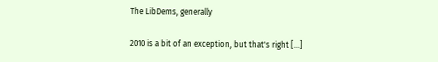The LibDems, generally

2010 is a bit of an exception, but that's right […]